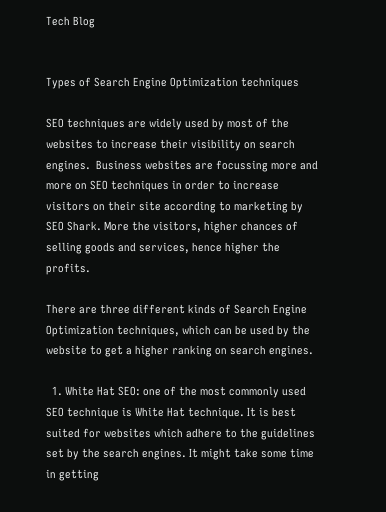Tech Blog


Types of Search Engine Optimization techniques

SEO techniques are widely used by most of the websites to increase their visibility on search engines.  Business websites are focussing more and more on SEO techniques in order to increase visitors on their site according to marketing by SEO Shark. More the visitors, higher chances of selling goods and services, hence higher the profits.

There are three different kinds of Search Engine Optimization techniques, which can be used by the website to get a higher ranking on search engines.

  1. White Hat SEO: one of the most commonly used SEO technique is White Hat technique. It is best suited for websites which adhere to the guidelines set by the search engines. It might take some time in getting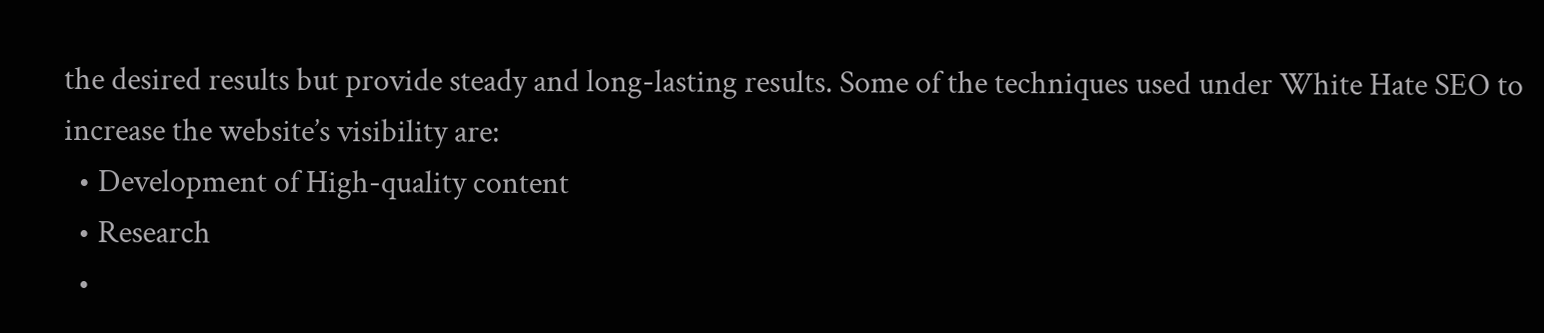the desired results but provide steady and long-lasting results. Some of the techniques used under White Hate SEO to increase the website’s visibility are:
  • Development of High-quality content
  • Research
  •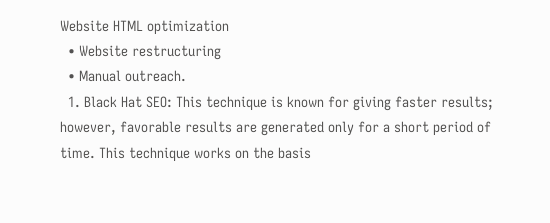Website HTML optimization
  • Website restructuring
  • Manual outreach.
  1. Black Hat SEO: This technique is known for giving faster results; however, favorable results are generated only for a short period of time. This technique works on the basis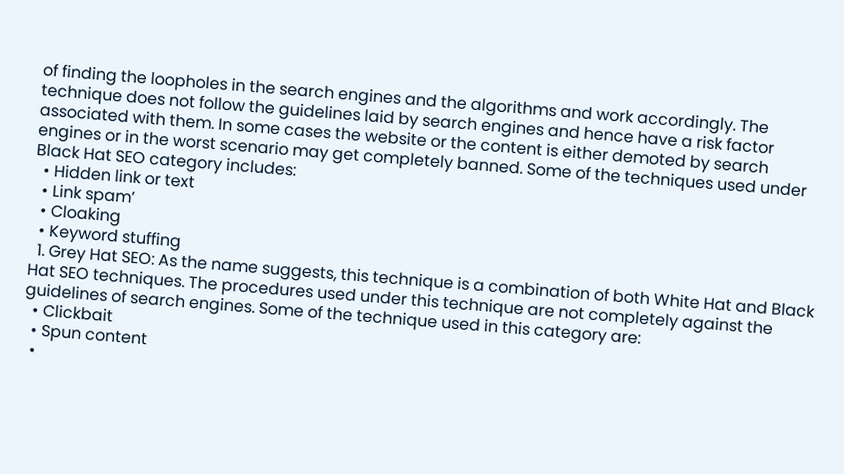of finding the loopholes in the search engines and the algorithms and work accordingly. The technique does not follow the guidelines laid by search engines and hence have a risk factor associated with them. In some cases the website or the content is either demoted by search engines or in the worst scenario may get completely banned. Some of the techniques used under Black Hat SEO category includes:
  • Hidden link or text
  • Link spam’
  • Cloaking
  • Keyword stuffing
  1. Grey Hat SEO: As the name suggests, this technique is a combination of both White Hat and Black Hat SEO techniques. The procedures used under this technique are not completely against the guidelines of search engines. Some of the technique used in this category are:
  • Clickbait
  • Spun content
  •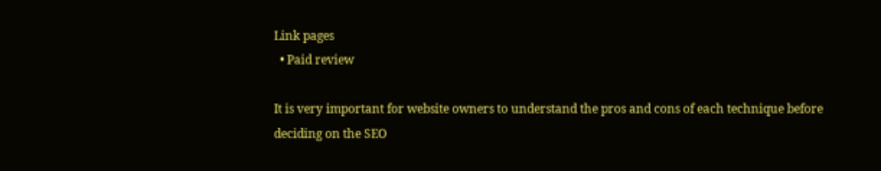Link pages
  • Paid review

It is very important for website owners to understand the pros and cons of each technique before deciding on the SEO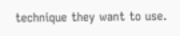technique they want to use.